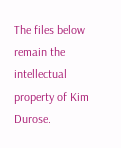The files below remain the intellectual property of Kim Durose.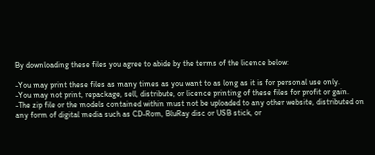By downloading these files you agree to abide by the terms of the licence below:

-You may print these files as many times as you want to as long as it is for personal use only.
-You may not print, repackage, sell, distribute, or licence printing of these files for profit or gain.
-The zip file or the models contained within must not be uploaded to any other website, distributed on any form of digital media such as CD-Rom, BluRay disc or USB stick, or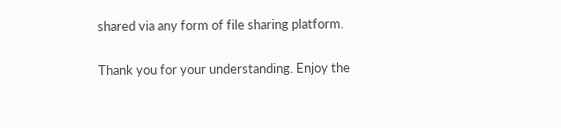shared via any form of file sharing platform.

Thank you for your understanding. Enjoy the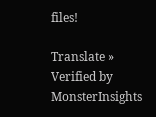files!

Translate »
Verified by MonsterInsights